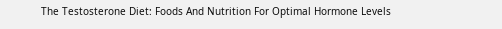The Testosterone Diet: Foods And Nutrition For Optimal Hormone Levels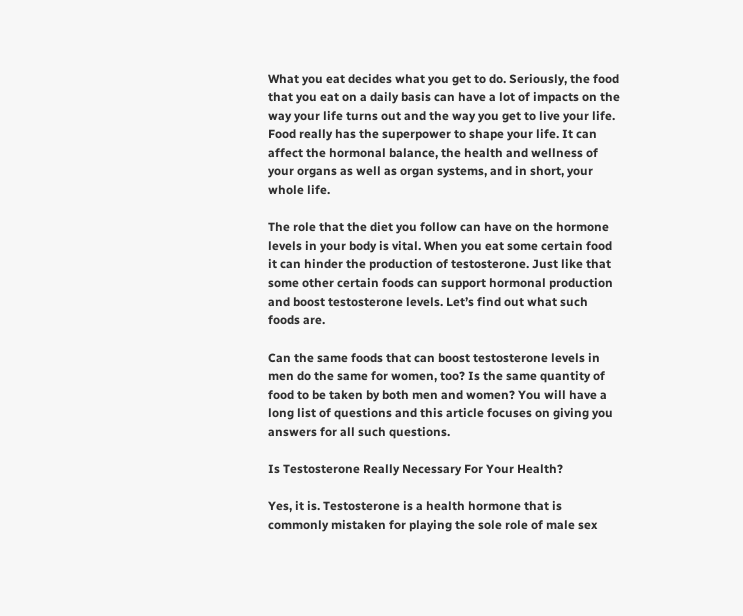What you eat decides what you get to do. Seriously, the food that you eat on a daily basis can have a lot of impacts on the way your life turns out and the way you get to live your life. Food really has the superpower to shape your life. It can affect the hormonal balance, the health and wellness of your organs as well as organ systems, and in short, your whole life.

The role that the diet you follow can have on the hormone levels in your body is vital. When you eat some certain food it can hinder the production of testosterone. Just like that some other certain foods can support hormonal production and boost testosterone levels. Let’s find out what such foods are.

Can the same foods that can boost testosterone levels in men do the same for women, too? Is the same quantity of food to be taken by both men and women? You will have a long list of questions and this article focuses on giving you answers for all such questions.

Is Testosterone Really Necessary For Your Health?

Yes, it is. Testosterone is a health hormone that is commonly mistaken for playing the sole role of male sex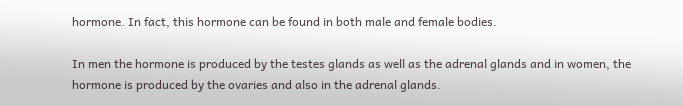hormone. In fact, this hormone can be found in both male and female bodies.

In men the hormone is produced by the testes glands as well as the adrenal glands and in women, the hormone is produced by the ovaries and also in the adrenal glands.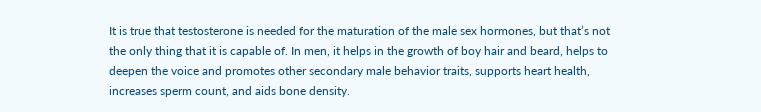It is true that testosterone is needed for the maturation of the male sex hormones, but that’s not the only thing that it is capable of. In men, it helps in the growth of boy hair and beard, helps to deepen the voice and promotes other secondary male behavior traits, supports heart health, increases sperm count, and aids bone density.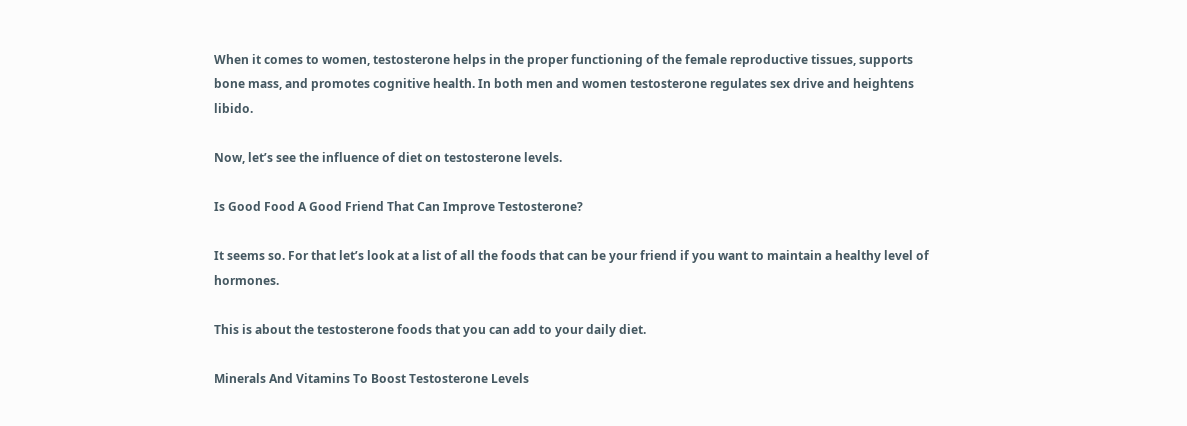When it comes to women, testosterone helps in the proper functioning of the female reproductive tissues, supports bone mass, and promotes cognitive health. In both men and women testosterone regulates sex drive and heightens libido.

Now, let’s see the influence of diet on testosterone levels.

Is Good Food A Good Friend That Can Improve Testosterone?

It seems so. For that let’s look at a list of all the foods that can be your friend if you want to maintain a healthy level of hormones.

This is about the testosterone foods that you can add to your daily diet.

Minerals And Vitamins To Boost Testosterone Levels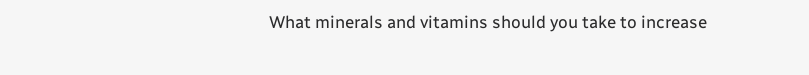What minerals and vitamins should you take to increase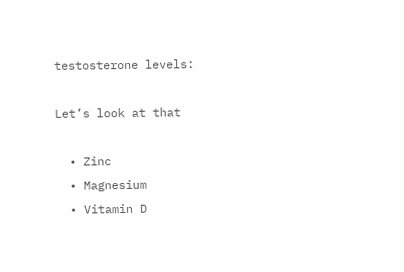testosterone levels:

Let’s look at that

  • Zinc
  • Magnesium
  • Vitamin D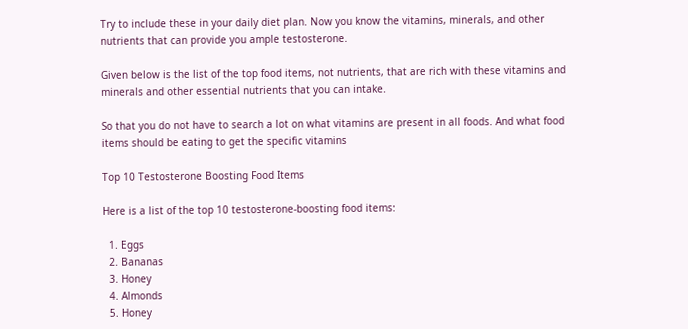Try to include these in your daily diet plan. Now you know the vitamins, minerals, and other nutrients that can provide you ample testosterone.

Given below is the list of the top food items, not nutrients, that are rich with these vitamins and minerals and other essential nutrients that you can intake.

So that you do not have to search a lot on what vitamins are present in all foods. And what food items should be eating to get the specific vitamins

Top 10 Testosterone Boosting Food Items

Here is a list of the top 10 testosterone-boosting food items:

  1. Eggs
  2. Bananas
  3. Honey
  4. Almonds
  5. Honey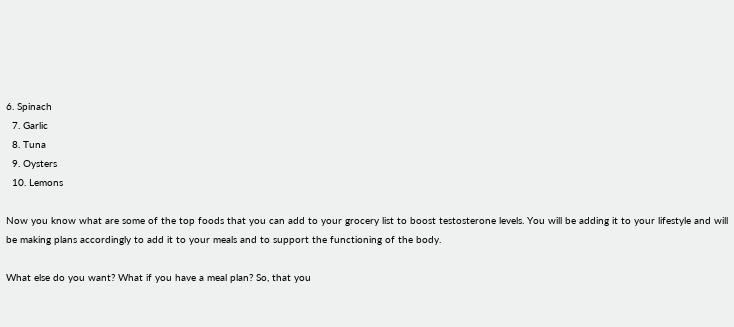6. Spinach
  7. Garlic
  8. Tuna
  9. Oysters
  10. Lemons

Now you know what are some of the top foods that you can add to your grocery list to boost testosterone levels. You will be adding it to your lifestyle and will be making plans accordingly to add it to your meals and to support the functioning of the body.

What else do you want? What if you have a meal plan? So, that you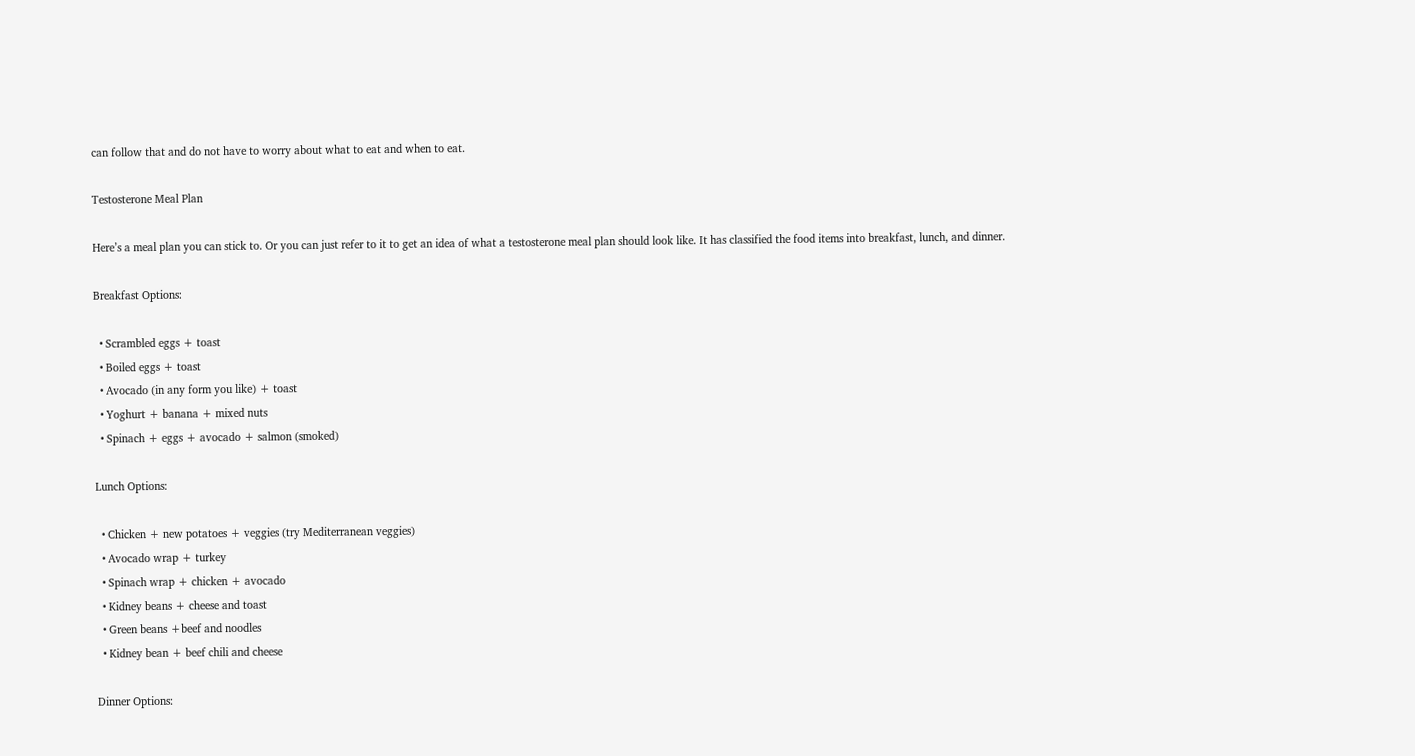can follow that and do not have to worry about what to eat and when to eat.

Testosterone Meal Plan

Here’s a meal plan you can stick to. Or you can just refer to it to get an idea of what a testosterone meal plan should look like. It has classified the food items into breakfast, lunch, and dinner.

Breakfast Options:

  • Scrambled eggs + toast
  • Boiled eggs + toast
  • Avocado (in any form you like) + toast
  • Yoghurt + banana + mixed nuts
  • Spinach + eggs + avocado + salmon (smoked)

Lunch Options:

  • Chicken + new potatoes + veggies (try Mediterranean veggies)
  • Avocado wrap + turkey
  • Spinach wrap + chicken + avocado
  • Kidney beans + cheese and toast
  • Green beans +beef and noodles
  • Kidney bean + beef chili and cheese

Dinner Options: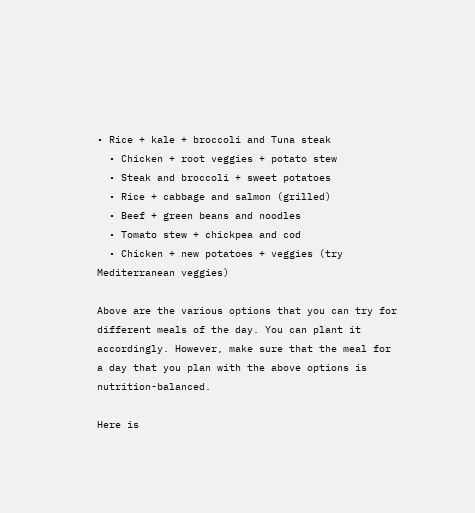• Rice + kale + broccoli and Tuna steak
  • Chicken + root veggies + potato stew
  • Steak and broccoli + sweet potatoes
  • Rice + cabbage and salmon (grilled)
  • Beef + green beans and noodles
  • Tomato stew + chickpea and cod
  • Chicken + new potatoes + veggies (try Mediterranean veggies)

Above are the various options that you can try for different meals of the day. You can plant it accordingly. However, make sure that the meal for a day that you plan with the above options is nutrition-balanced.

Here is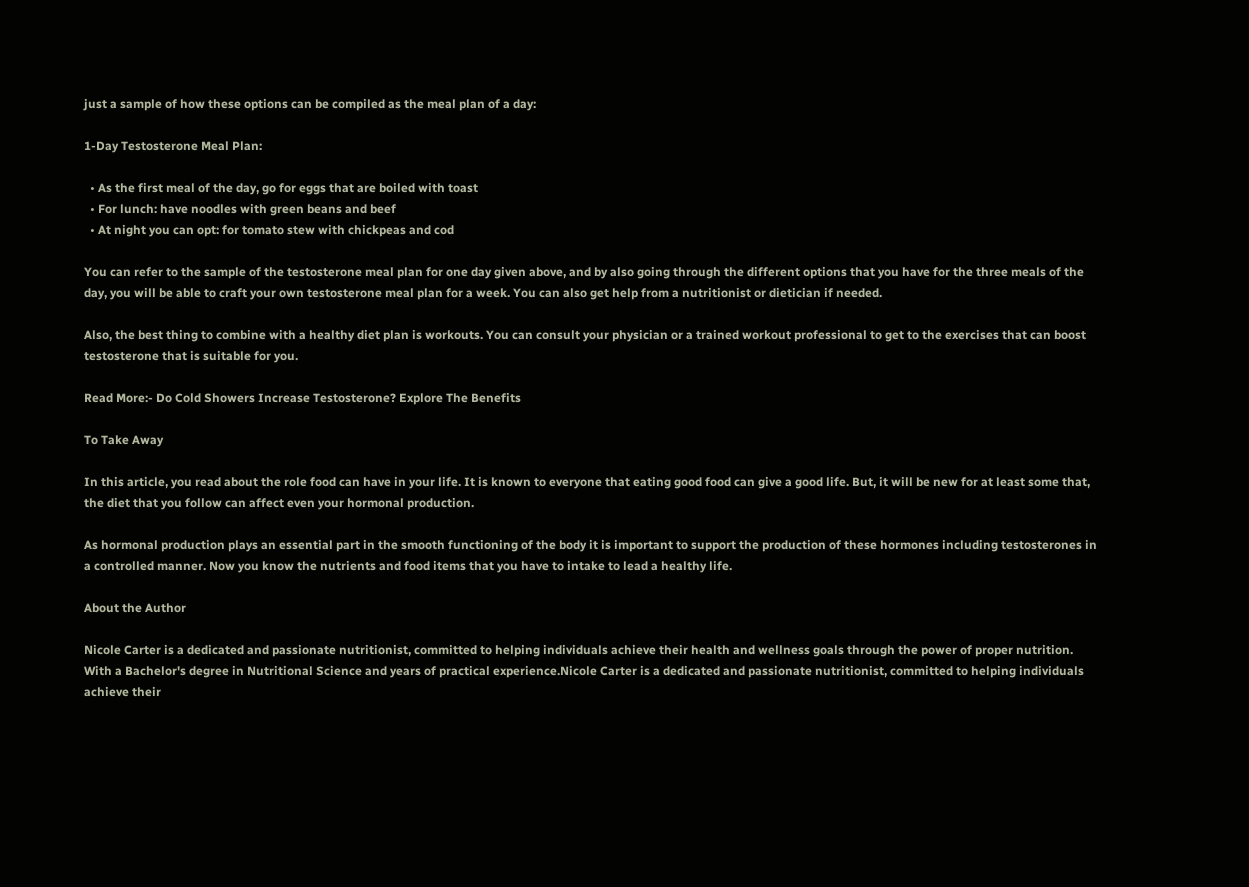just a sample of how these options can be compiled as the meal plan of a day:

1-Day Testosterone Meal Plan:

  • As the first meal of the day, go for eggs that are boiled with toast
  • For lunch: have noodles with green beans and beef
  • At night you can opt: for tomato stew with chickpeas and cod

You can refer to the sample of the testosterone meal plan for one day given above, and by also going through the different options that you have for the three meals of the day, you will be able to craft your own testosterone meal plan for a week. You can also get help from a nutritionist or dietician if needed.

Also, the best thing to combine with a healthy diet plan is workouts. You can consult your physician or a trained workout professional to get to the exercises that can boost testosterone that is suitable for you.

Read More:- Do Cold Showers Increase Testosterone? Explore The Benefits

To Take Away

In this article, you read about the role food can have in your life. It is known to everyone that eating good food can give a good life. But, it will be new for at least some that, the diet that you follow can affect even your hormonal production.

As hormonal production plays an essential part in the smooth functioning of the body it is important to support the production of these hormones including testosterones in a controlled manner. Now you know the nutrients and food items that you have to intake to lead a healthy life.

About the Author

Nicole Carter is a dedicated and passionate nutritionist, committed to helping individuals achieve their health and wellness goals through the power of proper nutrition. With a Bachelor's degree in Nutritional Science and years of practical experience.Nicole Carter is a dedicated and passionate nutritionist, committed to helping individuals achieve their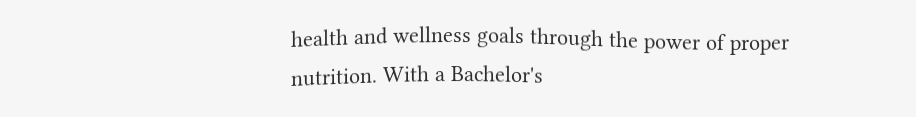health and wellness goals through the power of proper nutrition. With a Bachelor's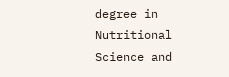degree in Nutritional Science and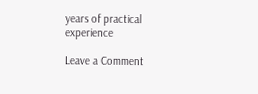years of practical experience

Leave a Comment